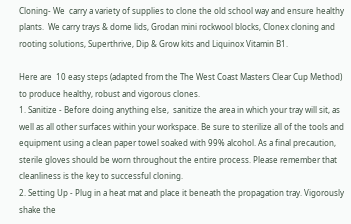Cloning- We  carry a variety of supplies to clone the old school way and ensure healthy plants.  We carry trays & dome lids, Grodan mini rockwool blocks, Clonex cloning and rooting solutions, Superthrive, Dip & Grow kits and Liquinox Vitamin B1.

Here are  10 easy steps (adapted from the The West Coast Masters Clear Cup Method)  to produce healthy, robust and vigorous clones.
1. Sanitize - Before doing anything else,  sanitize the area in which your tray will sit, as well as all other surfaces within your workspace. Be sure to sterilize all of the tools and equipment using a clean paper towel soaked with 99% alcohol. As a final precaution, sterile gloves should be worn throughout the entire process. Please remember that cleanliness is the key to successful cloning.
2. Setting Up - Plug in a heat mat and place it beneath the propagation tray. Vigorously shake the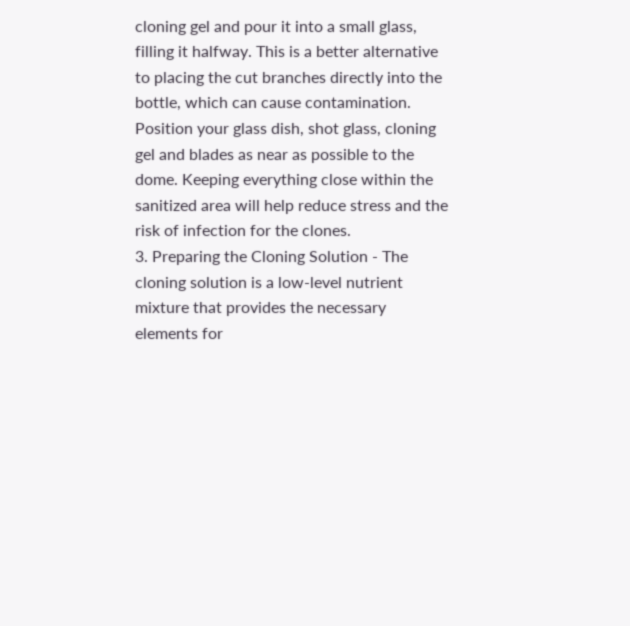cloning gel and pour it into a small glass, filling it halfway. This is a better alternative to placing the cut branches directly into the bottle, which can cause contamination. Position your glass dish, shot glass, cloning gel and blades as near as possible to the dome. Keeping everything close within the sanitized area will help reduce stress and the risk of infection for the clones.
3. Preparing the Cloning Solution - The cloning solution is a low-level nutrient mixture that provides the necessary elements for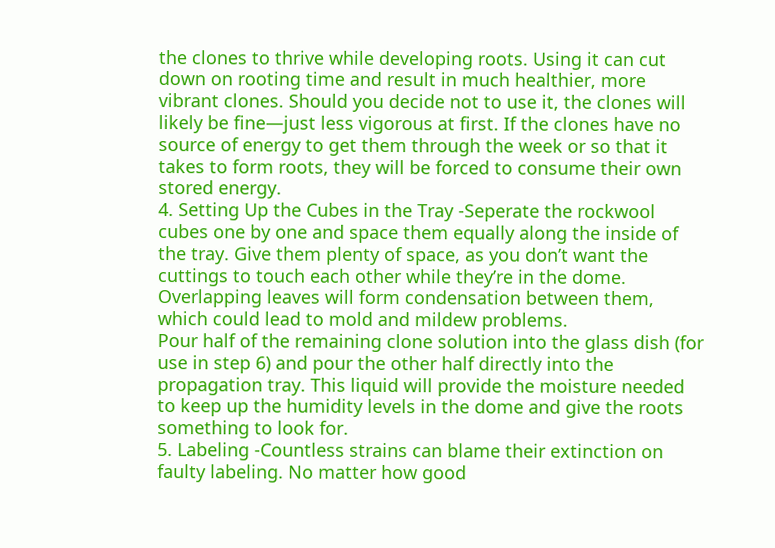the clones to thrive while developing roots. Using it can cut down on rooting time and result in much healthier, more vibrant clones. Should you decide not to use it, the clones will likely be fine—just less vigorous at first. If the clones have no source of energy to get them through the week or so that it takes to form roots, they will be forced to consume their own stored energy.
4. Setting Up the Cubes in the Tray -Seperate the rockwool cubes one by one and space them equally along the inside of the tray. Give them plenty of space, as you don’t want the cuttings to touch each other while they’re in the dome. Overlapping leaves will form condensation between them, which could lead to mold and mildew problems.
Pour half of the remaining clone solution into the glass dish (for use in step 6) and pour the other half directly into the propagation tray. This liquid will provide the moisture needed to keep up the humidity levels in the dome and give the roots something to look for.
5. Labeling -Countless strains can blame their extinction on faulty labeling. No matter how good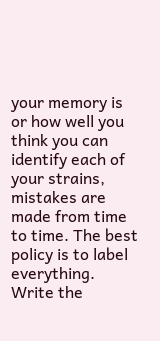your memory is or how well you think you can identify each of your strains, mistakes are made from time to time. The best policy is to label everything. Write the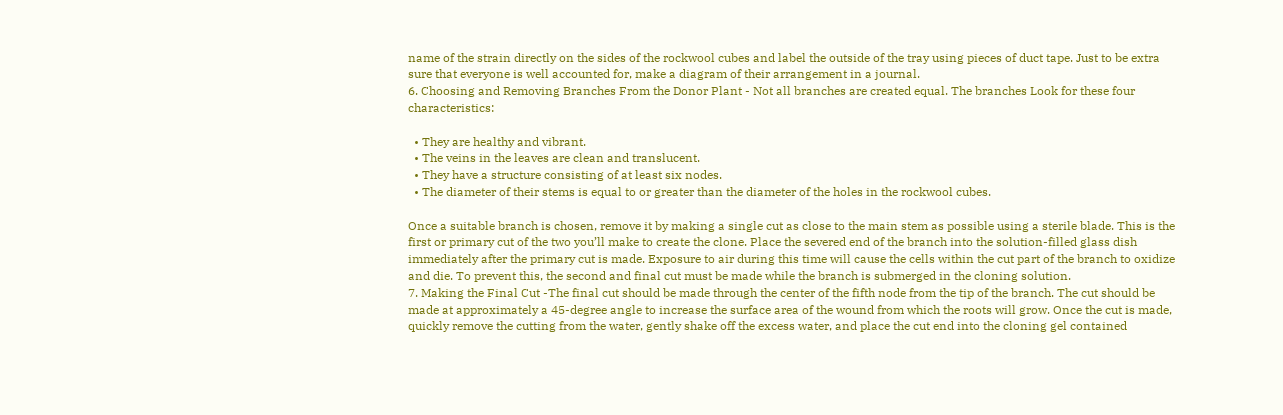name of the strain directly on the sides of the rockwool cubes and label the outside of the tray using pieces of duct tape. Just to be extra sure that everyone is well accounted for, make a diagram of their arrangement in a journal.
6. Choosing and Removing Branches From the Donor Plant - Not all branches are created equal. The branches Look for these four characteristics:

  • They are healthy and vibrant.
  • The veins in the leaves are clean and translucent.
  • They have a structure consisting of at least six nodes.
  • The diameter of their stems is equal to or greater than the diameter of the holes in the rockwool cubes.

Once a suitable branch is chosen, remove it by making a single cut as close to the main stem as possible using a sterile blade. This is the first or primary cut of the two you’ll make to create the clone. Place the severed end of the branch into the solution-filled glass dish immediately after the primary cut is made. Exposure to air during this time will cause the cells within the cut part of the branch to oxidize and die. To prevent this, the second and final cut must be made while the branch is submerged in the cloning solution.
7. Making the Final Cut -The final cut should be made through the center of the fifth node from the tip of the branch. The cut should be made at approximately a 45-degree angle to increase the surface area of the wound from which the roots will grow. Once the cut is made, quickly remove the cutting from the water, gently shake off the excess water, and place the cut end into the cloning gel contained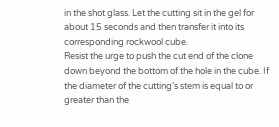in the shot glass. Let the cutting sit in the gel for about 15 seconds and then transfer it into its corresponding rockwool cube.
Resist the urge to push the cut end of the clone down beyond the bottom of the hole in the cube. If the diameter of the cutting’s stem is equal to or greater than the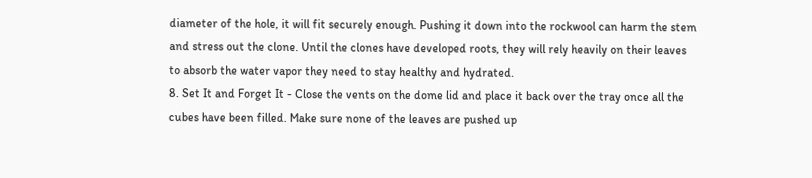diameter of the hole, it will fit securely enough. Pushing it down into the rockwool can harm the stem and stress out the clone. Until the clones have developed roots, they will rely heavily on their leaves to absorb the water vapor they need to stay healthy and hydrated.
8. Set It and Forget It - Close the vents on the dome lid and place it back over the tray once all the cubes have been filled. Make sure none of the leaves are pushed up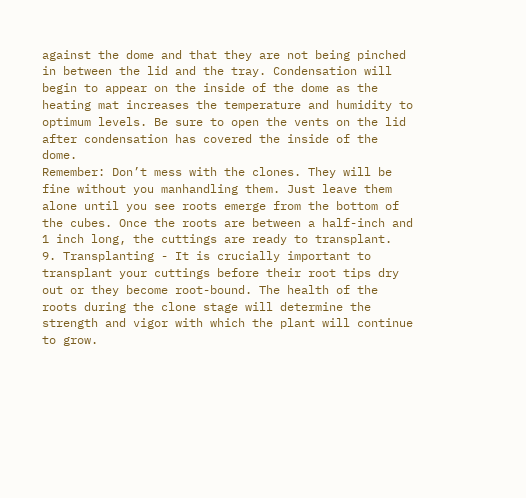against the dome and that they are not being pinched in between the lid and the tray. Condensation will begin to appear on the inside of the dome as the heating mat increases the temperature and humidity to optimum levels. Be sure to open the vents on the lid after condensation has covered the inside of the dome.
Remember: Don’t mess with the clones. They will be fine without you manhandling them. Just leave them alone until you see roots emerge from the bottom of the cubes. Once the roots are between a half-inch and 1 inch long, the cuttings are ready to transplant.
9. Transplanting - It is crucially important to transplant your cuttings before their root tips dry out or they become root-bound. The health of the roots during the clone stage will determine the strength and vigor with which the plant will continue to grow.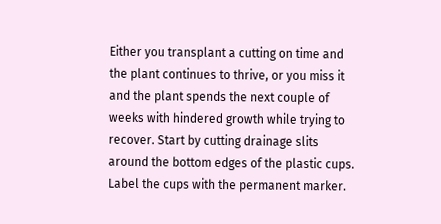Either you transplant a cutting on time and the plant continues to thrive, or you miss it and the plant spends the next couple of weeks with hindered growth while trying to recover. Start by cutting drainage slits around the bottom edges of the plastic cups.
Label the cups with the permanent marker.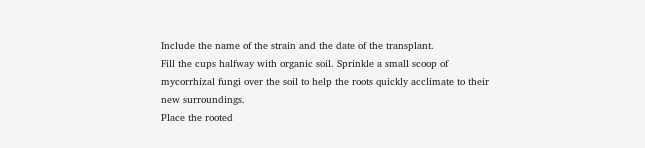Include the name of the strain and the date of the transplant.
Fill the cups halfway with organic soil. Sprinkle a small scoop of mycorrhizal fungi over the soil to help the roots quickly acclimate to their new surroundings.
Place the rooted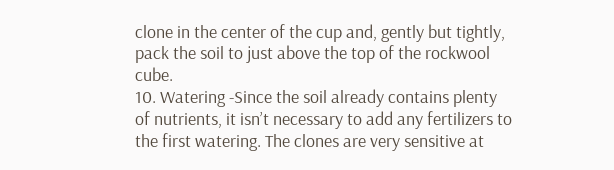clone in the center of the cup and, gently but tightly, pack the soil to just above the top of the rockwool cube.
10. Watering -Since the soil already contains plenty of nutrients, it isn’t necessary to add any fertilizers to the first watering. The clones are very sensitive at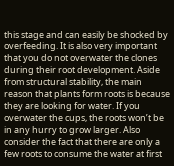this stage and can easily be shocked by overfeeding. It is also very important that you do not overwater the clones during their root development. Aside from structural stability, the main reason that plants form roots is because they are looking for water. If you overwater the cups, the roots won’t be in any hurry to grow larger. Also consider the fact that there are only a few roots to consume the water at first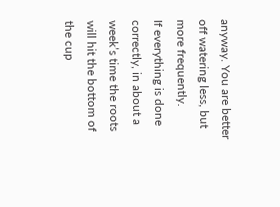anyway. You are better off watering less, but more frequently.
If everything is done correctly, in about a week’s time the roots will hit the bottom of the cup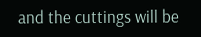and the cuttings will be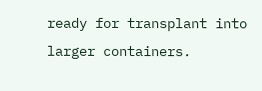ready for transplant into larger containers.